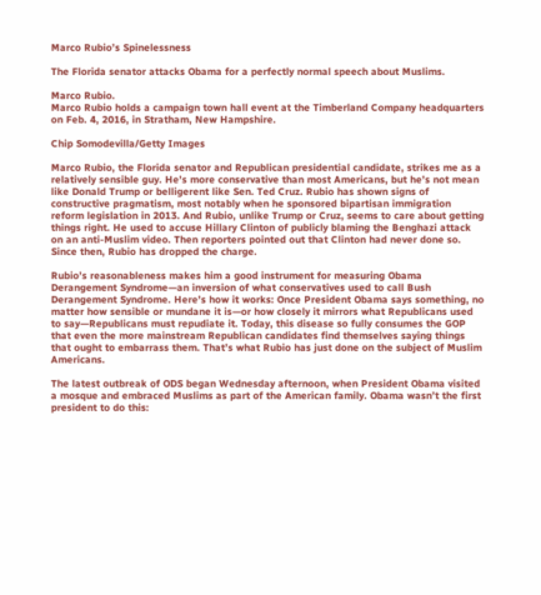Marco Rubio’s Spinelessness

The Florida senator attacks Obama for a perfectly normal speech about Muslims.

Marco Rubio.
Marco Rubio holds a campaign town hall event at the Timberland Company headquarters on Feb. 4, 2016, in Stratham, New Hampshire.

Chip Somodevilla/Getty Images

Marco Rubio, the Florida senator and Republican presidential candidate, strikes me as a relatively sensible guy. He’s more conservative than most Americans, but he’s not mean like Donald Trump or belligerent like Sen. Ted Cruz. Rubio has shown signs of constructive pragmatism, most notably when he sponsored bipartisan immigration reform legislation in 2013. And Rubio, unlike Trump or Cruz, seems to care about getting things right. He used to accuse Hillary Clinton of publicly blaming the Benghazi attack on an anti-Muslim video. Then reporters pointed out that Clinton had never done so. Since then, Rubio has dropped the charge.

Rubio’s reasonableness makes him a good instrument for measuring Obama Derangement Syndrome—an inversion of what conservatives used to call Bush Derangement Syndrome. Here’s how it works: Once President Obama says something, no matter how sensible or mundane it is—or how closely it mirrors what Republicans used to say—Republicans must repudiate it. Today, this disease so fully consumes the GOP that even the more mainstream Republican candidates find themselves saying things that ought to embarrass them. That’s what Rubio has just done on the subject of Muslim Americans.

The latest outbreak of ODS began Wednesday afternoon, when President Obama visited a mosque and embraced Muslims as part of the American family. Obama wasn’t the first president to do this: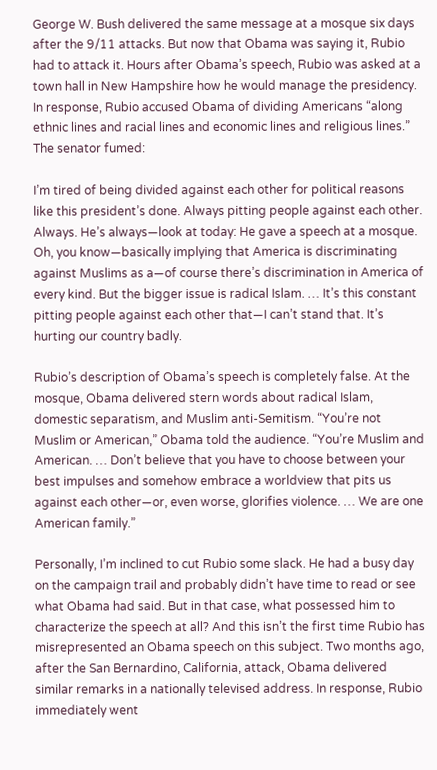George W. Bush delivered the same message at a mosque six days after the 9/11 attacks. But now that Obama was saying it, Rubio had to attack it. Hours after Obama’s speech, Rubio was asked at a town hall in New Hampshire how he would manage the presidency. In response, Rubio accused Obama of dividing Americans “along ethnic lines and racial lines and economic lines and religious lines.” The senator fumed:

I’m tired of being divided against each other for political reasons like this president’s done. Always pitting people against each other. Always. He’s always—look at today: He gave a speech at a mosque. Oh, you know—basically implying that America is discriminating against Muslims as a—of course there’s discrimination in America of every kind. But the bigger issue is radical Islam. … It’s this constant pitting people against each other that—I can’t stand that. It’s hurting our country badly.

Rubio’s description of Obama’s speech is completely false. At the mosque, Obama delivered stern words about radical Islam, domestic separatism, and Muslim anti-Semitism. “You’re not Muslim or American,” Obama told the audience. “You’re Muslim and American. … Don’t believe that you have to choose between your best impulses and somehow embrace a worldview that pits us against each other—or, even worse, glorifies violence. … We are one American family.”

Personally, I’m inclined to cut Rubio some slack. He had a busy day on the campaign trail and probably didn’t have time to read or see what Obama had said. But in that case, what possessed him to characterize the speech at all? And this isn’t the first time Rubio has misrepresented an Obama speech on this subject. Two months ago, after the San Bernardino, California, attack, Obama delivered similar remarks in a nationally televised address. In response, Rubio immediately went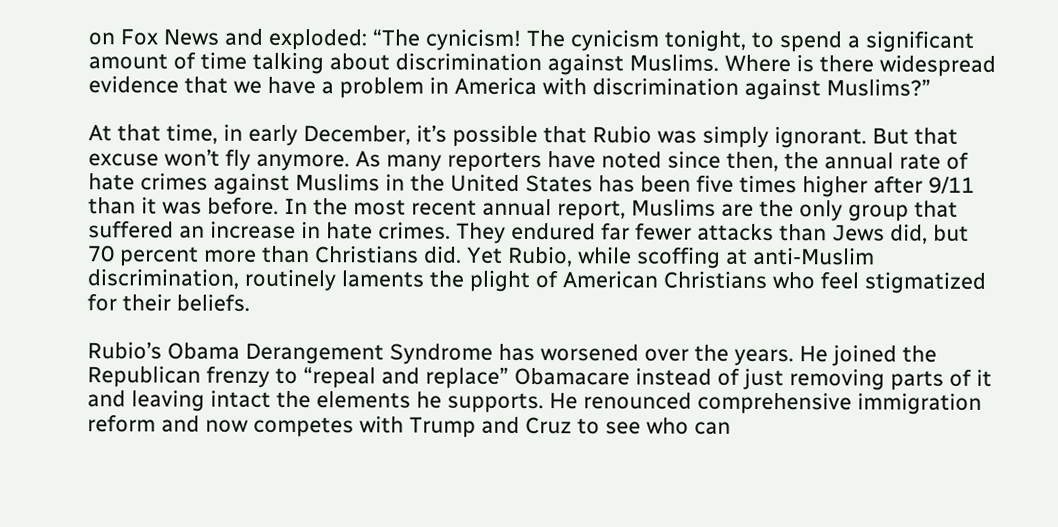on Fox News and exploded: “The cynicism! The cynicism tonight, to spend a significant amount of time talking about discrimination against Muslims. Where is there widespread evidence that we have a problem in America with discrimination against Muslims?”

At that time, in early December, it’s possible that Rubio was simply ignorant. But that excuse won’t fly anymore. As many reporters have noted since then, the annual rate of hate crimes against Muslims in the United States has been five times higher after 9/11 than it was before. In the most recent annual report, Muslims are the only group that suffered an increase in hate crimes. They endured far fewer attacks than Jews did, but 70 percent more than Christians did. Yet Rubio, while scoffing at anti-Muslim discrimination, routinely laments the plight of American Christians who feel stigmatized for their beliefs.

Rubio’s Obama Derangement Syndrome has worsened over the years. He joined the Republican frenzy to “repeal and replace” Obamacare instead of just removing parts of it and leaving intact the elements he supports. He renounced comprehensive immigration reform and now competes with Trump and Cruz to see who can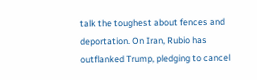talk the toughest about fences and deportation. On Iran, Rubio has outflanked Trump, pledging to cancel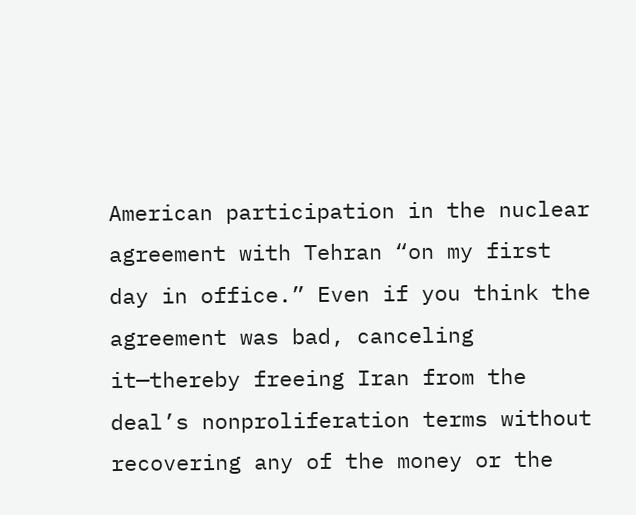American participation in the nuclear agreement with Tehran “on my first day in office.” Even if you think the agreement was bad, canceling it—thereby freeing Iran from the deal’s nonproliferation terms without recovering any of the money or the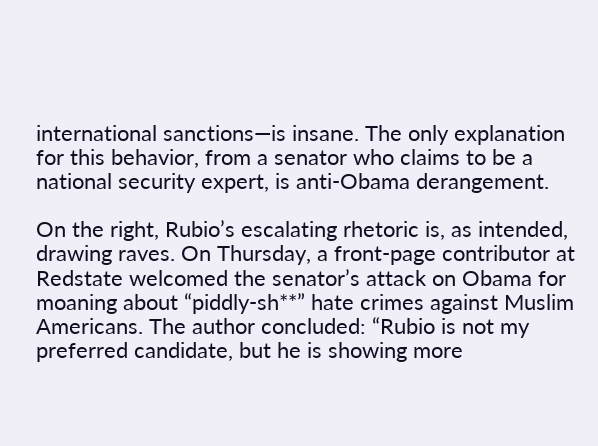international sanctions—is insane. The only explanation for this behavior, from a senator who claims to be a national security expert, is anti-Obama derangement.

On the right, Rubio’s escalating rhetoric is, as intended, drawing raves. On Thursday, a front-page contributor at Redstate welcomed the senator’s attack on Obama for moaning about “piddly-sh**” hate crimes against Muslim Americans. The author concluded: “Rubio is not my preferred candidate, but he is showing more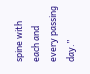spine with each and every passing day.”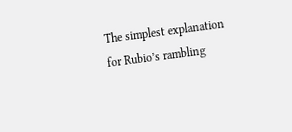The simplest explanation for Rubio’s rambling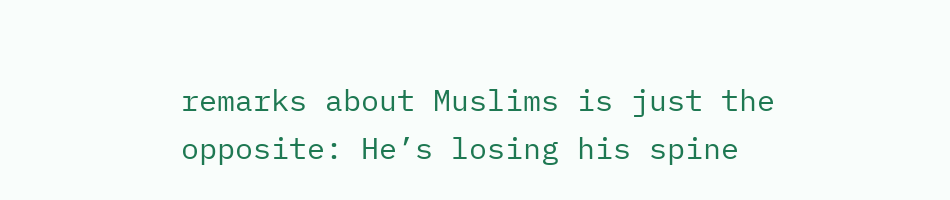remarks about Muslims is just the opposite: He’s losing his spine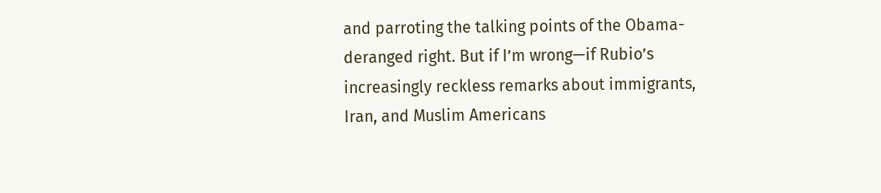and parroting the talking points of the Obama-deranged right. But if I’m wrong—if Rubio’s increasingly reckless remarks about immigrants, Iran, and Muslim Americans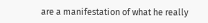are a manifestation of what he really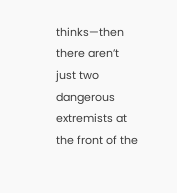thinks—then there aren’t just two dangerous extremists at the front of the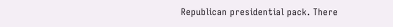Republican presidential pack. There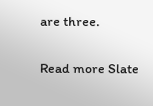are three.

Read more Slate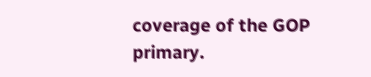coverage of the GOP primary.